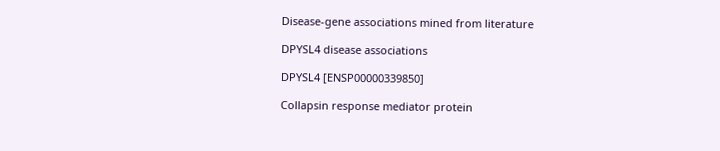Disease-gene associations mined from literature

DPYSL4 disease associations

DPYSL4 [ENSP00000339850]

Collapsin response mediator protein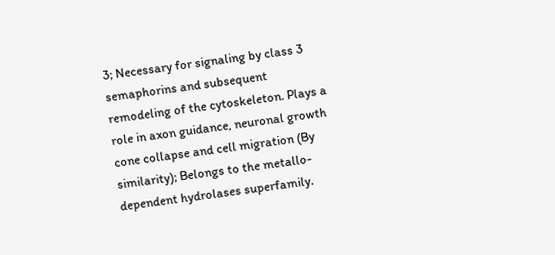3; Necessary for signaling by class 3 semaphorins and subsequent remodeling of the cytoskeleton. Plays a role in axon guidance, neuronal growth cone collapse and cell migration (By similarity); Belongs to the metallo-dependent hydrolases superfamily.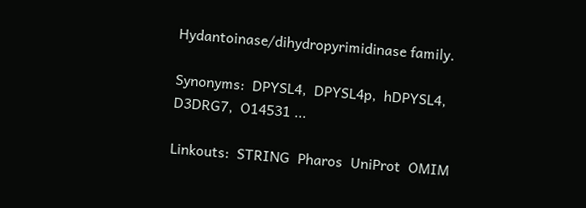Hydantoinase/dihydropyrimidinase family.

Synonyms:  DPYSL4,  DPYSL4p,  hDPYSL4,  D3DRG7,  O14531 ...

Linkouts:  STRING  Pharos  UniProt  OMIM